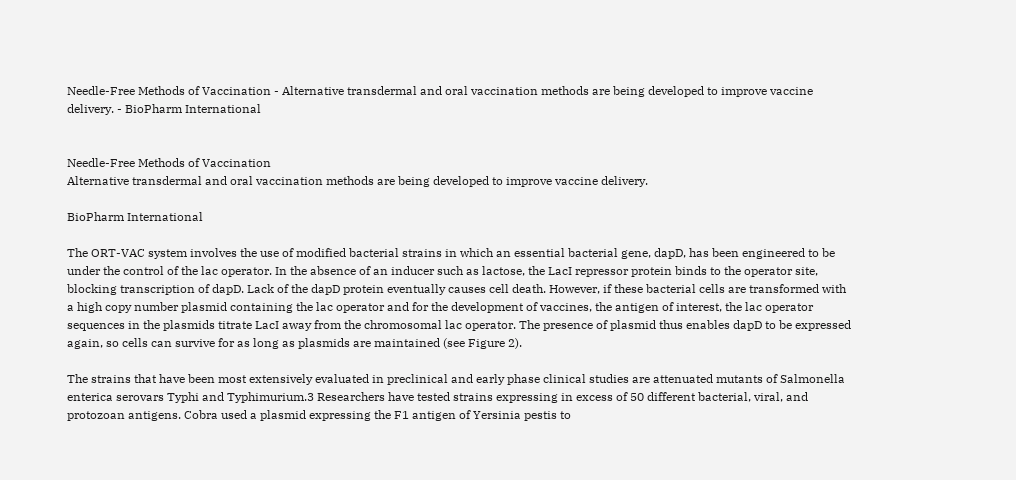Needle-Free Methods of Vaccination - Alternative transdermal and oral vaccination methods are being developed to improve vaccine delivery. - BioPharm International


Needle-Free Methods of Vaccination
Alternative transdermal and oral vaccination methods are being developed to improve vaccine delivery.

BioPharm International

The ORT-VAC system involves the use of modified bacterial strains in which an essential bacterial gene, dapD, has been engineered to be under the control of the lac operator. In the absence of an inducer such as lactose, the LacI repressor protein binds to the operator site, blocking transcription of dapD. Lack of the dapD protein eventually causes cell death. However, if these bacterial cells are transformed with a high copy number plasmid containing the lac operator and for the development of vaccines, the antigen of interest, the lac operator sequences in the plasmids titrate LacI away from the chromosomal lac operator. The presence of plasmid thus enables dapD to be expressed again, so cells can survive for as long as plasmids are maintained (see Figure 2).

The strains that have been most extensively evaluated in preclinical and early phase clinical studies are attenuated mutants of Salmonella enterica serovars Typhi and Typhimurium.3 Researchers have tested strains expressing in excess of 50 different bacterial, viral, and protozoan antigens. Cobra used a plasmid expressing the F1 antigen of Yersinia pestis to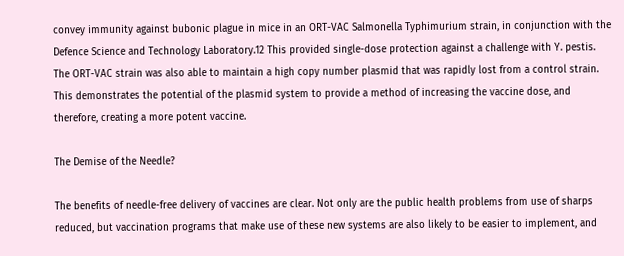convey immunity against bubonic plague in mice in an ORT-VAC Salmonella Typhimurium strain, in conjunction with the Defence Science and Technology Laboratory.12 This provided single-dose protection against a challenge with Y. pestis. The ORT-VAC strain was also able to maintain a high copy number plasmid that was rapidly lost from a control strain. This demonstrates the potential of the plasmid system to provide a method of increasing the vaccine dose, and therefore, creating a more potent vaccine.

The Demise of the Needle?

The benefits of needle-free delivery of vaccines are clear. Not only are the public health problems from use of sharps reduced, but vaccination programs that make use of these new systems are also likely to be easier to implement, and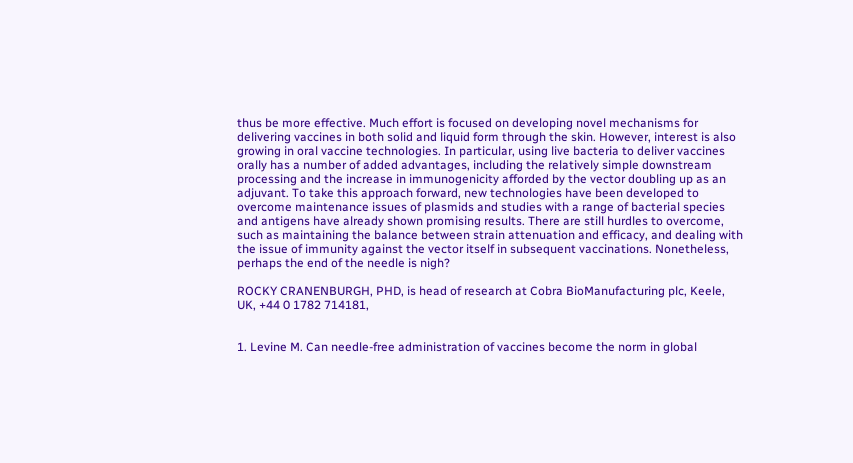thus be more effective. Much effort is focused on developing novel mechanisms for delivering vaccines in both solid and liquid form through the skin. However, interest is also growing in oral vaccine technologies. In particular, using live bacteria to deliver vaccines orally has a number of added advantages, including the relatively simple downstream processing and the increase in immunogenicity afforded by the vector doubling up as an adjuvant. To take this approach forward, new technologies have been developed to overcome maintenance issues of plasmids and studies with a range of bacterial species and antigens have already shown promising results. There are still hurdles to overcome, such as maintaining the balance between strain attenuation and efficacy, and dealing with the issue of immunity against the vector itself in subsequent vaccinations. Nonetheless, perhaps the end of the needle is nigh?

ROCKY CRANENBURGH, PHD, is head of research at Cobra BioManufacturing plc, Keele, UK, +44 0 1782 714181,


1. Levine M. Can needle-free administration of vaccines become the norm in global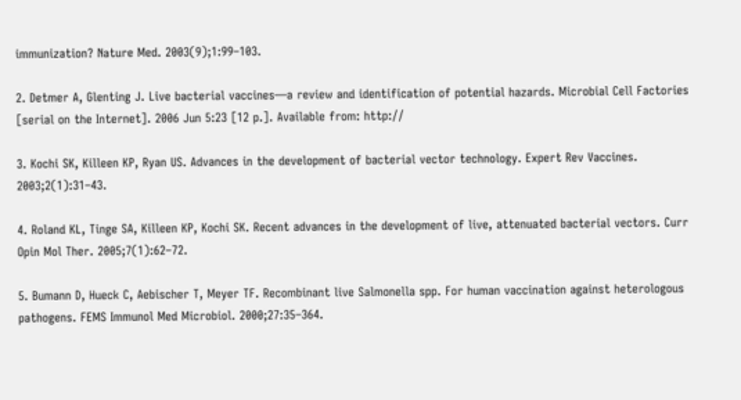immunization? Nature Med. 2003(9);1:99–103.

2. Detmer A, Glenting J. Live bacterial vaccines—a review and identification of potential hazards. Microbial Cell Factories [serial on the Internet]. 2006 Jun 5:23 [12 p.]. Available from: http://

3. Kochi SK, Killeen KP, Ryan US. Advances in the development of bacterial vector technology. Expert Rev Vaccines. 2003;2(1):31–43.

4. Roland KL, Tinge SA, Killeen KP, Kochi SK. Recent advances in the development of live, attenuated bacterial vectors. Curr Opin Mol Ther. 2005;7(1):62–72.

5. Bumann D, Hueck C, Aebischer T, Meyer TF. Recombinant live Salmonella spp. For human vaccination against heterologous pathogens. FEMS Immunol Med Microbiol. 2000;27:35–364.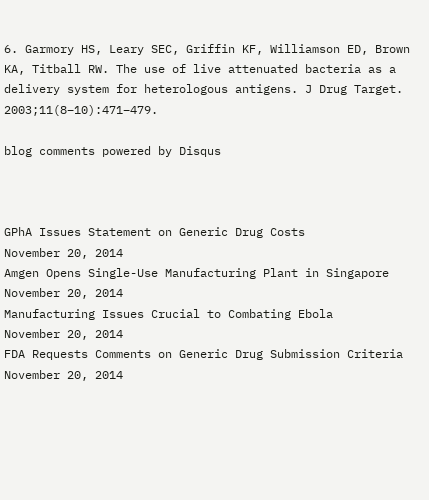6. Garmory HS, Leary SEC, Griffin KF, Williamson ED, Brown KA, Titball RW. The use of live attenuated bacteria as a delivery system for heterologous antigens. J Drug Target. 2003;11(8–10):471–479.

blog comments powered by Disqus



GPhA Issues Statement on Generic Drug Costs
November 20, 2014
Amgen Opens Single-Use Manufacturing Plant in Singapore
November 20, 2014
Manufacturing Issues Crucial to Combating Ebola
November 20, 2014
FDA Requests Comments on Generic Drug Submission Criteria
November 20, 2014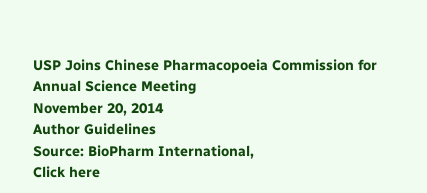USP Joins Chinese Pharmacopoeia Commission for Annual Science Meeting
November 20, 2014
Author Guidelines
Source: BioPharm International,
Click here